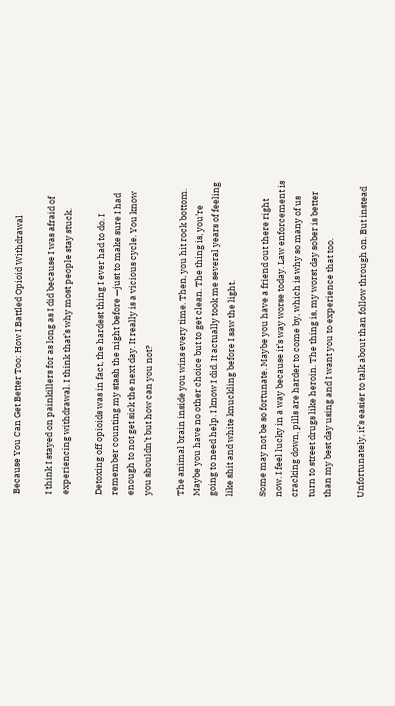Because You Can Get Better Too: How I Battled Opioid Withdrawal

I think I stayed on painkillers for as long as I did because I was afraid of experiencing withdrawal. I think that’s why most people stay stuck.

Detoxing off opioids was in fact, the hardest thing I ever had to do. I remember counting my stash the night before —just to make sure I had enough to not get sick the next day. It really is a vicious cycle. You know you shouldn’t but how can you not?

The animal brain inside you wins every time. Then, you hit rock bottom. Maybe you have no other choice but to get clean. The thing is, you’re going to need help. I know I did. It actually took me several years of feeling like shit and white knuckling before I saw the light.

Some may not be so fortunate. Maybe you have a friend out there right now. I feel lucky in a way because it’s way worse today. Law enforcement is cracking down, pills are harder to come by, which is why so many of us turn to street drugs like heroin. The thing is, my worst day sober is better than my best day using and I want you to experience that too.

Unfortunately, it’s easier to talk about than follow through on. But instead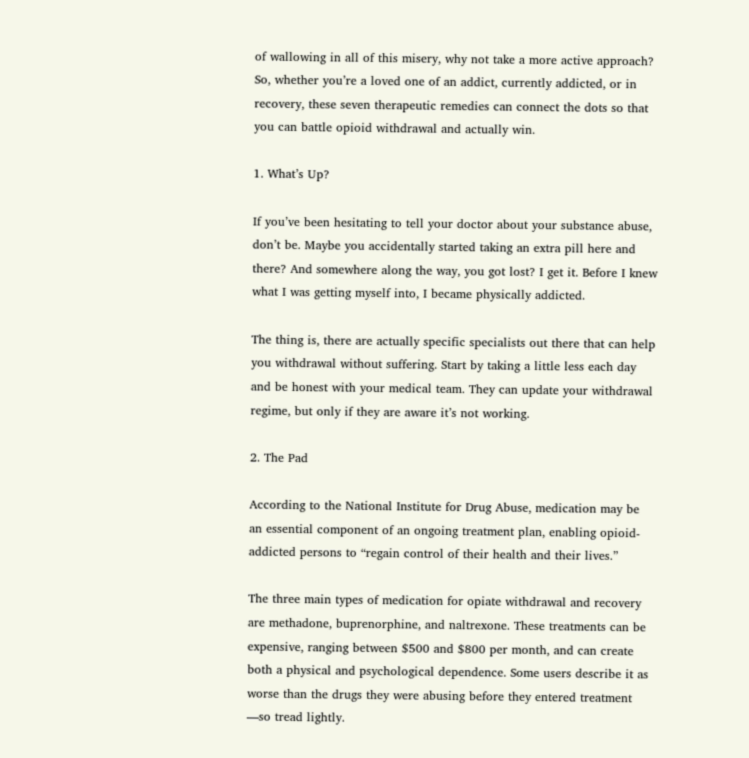of wallowing in all of this misery, why not take a more active approach? So, whether you’re a loved one of an addict, currently addicted, or in recovery, these seven therapeutic remedies can connect the dots so that you can battle opioid withdrawal and actually win.

1. What’s Up?

If you’ve been hesitating to tell your doctor about your substance abuse, don’t be. Maybe you accidentally started taking an extra pill here and there? And somewhere along the way, you got lost? I get it. Before I knew what I was getting myself into, I became physically addicted.

The thing is, there are actually specific specialists out there that can help you withdrawal without suffering. Start by taking a little less each day and be honest with your medical team. They can update your withdrawal regime, but only if they are aware it’s not working.

2. The Pad

According to the National Institute for Drug Abuse, medication may be an essential component of an ongoing treatment plan, enabling opioid-addicted persons to “regain control of their health and their lives.”

The three main types of medication for opiate withdrawal and recovery are methadone, buprenorphine, and naltrexone. These treatments can be expensive, ranging between $500 and $800 per month, and can create both a physical and psychological dependence. Some users describe it as worse than the drugs they were abusing before they entered treatment —so tread lightly.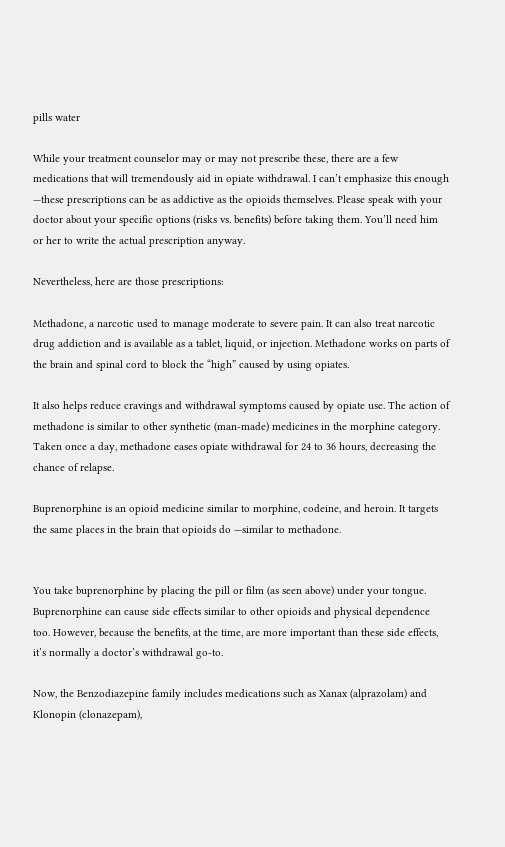pills water

While your treatment counselor may or may not prescribe these, there are a few medications that will tremendously aid in opiate withdrawal. I can’t emphasize this enough —these prescriptions can be as addictive as the opioids themselves. Please speak with your doctor about your specific options (risks vs. benefits) before taking them. You’ll need him or her to write the actual prescription anyway.

Nevertheless, here are those prescriptions:

Methadone, a narcotic used to manage moderate to severe pain. It can also treat narcotic drug addiction and is available as a tablet, liquid, or injection. Methadone works on parts of the brain and spinal cord to block the “high” caused by using opiates.

It also helps reduce cravings and withdrawal symptoms caused by opiate use. The action of methadone is similar to other synthetic (man-made) medicines in the morphine category. Taken once a day, methadone eases opiate withdrawal for 24 to 36 hours, decreasing the chance of relapse.

Buprenorphine is an opioid medicine similar to morphine, codeine, and heroin. It targets the same places in the brain that opioids do —similar to methadone.


You take buprenorphine by placing the pill or film (as seen above) under your tongue. Buprenorphine can cause side effects similar to other opioids and physical dependence too. However, because the benefits, at the time, are more important than these side effects, it’s normally a doctor’s withdrawal go-to.

Now, the Benzodiazepine family includes medications such as Xanax (alprazolam) and Klonopin (clonazepam),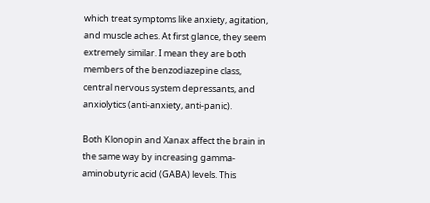which treat symptoms like anxiety, agitation, and muscle aches. At first glance, they seem extremely similar. I mean they are both members of the benzodiazepine class, central nervous system depressants, and anxiolytics (anti-anxiety, anti-panic).

Both Klonopin and Xanax affect the brain in the same way by increasing gamma-aminobutyric acid (GABA) levels. This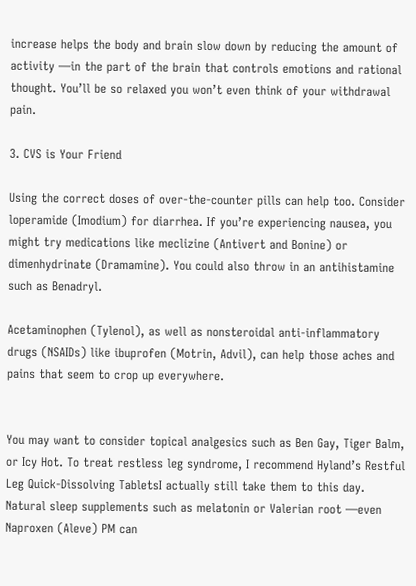increase helps the body and brain slow down by reducing the amount of activity —in the part of the brain that controls emotions and rational thought. You’ll be so relaxed you won’t even think of your withdrawal pain.

3. CVS is Your Friend

Using the correct doses of over-the-counter pills can help too. Consider loperamide (Imodium) for diarrhea. If you’re experiencing nausea, you might try medications like meclizine (Antivert and Bonine) or dimenhydrinate (Dramamine). You could also throw in an antihistamine such as Benadryl.

Acetaminophen (Tylenol), as well as nonsteroidal anti-inflammatory drugs (NSAIDs) like ibuprofen (Motrin, Advil), can help those aches and pains that seem to crop up everywhere.


You may want to consider topical analgesics such as Ben Gay, Tiger Balm, or Icy Hot. To treat restless leg syndrome, I recommend Hyland’s Restful Leg Quick-Dissolving TabletsI actually still take them to this day. Natural sleep supplements such as melatonin or Valerian root —even Naproxen (Aleve) PM can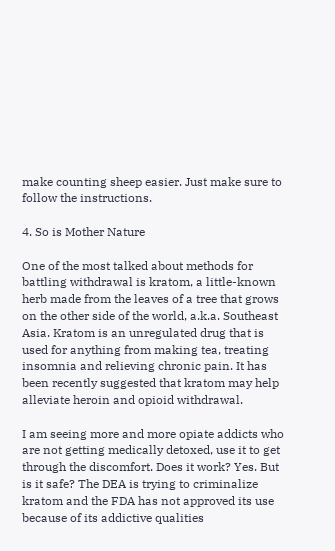make counting sheep easier. Just make sure to follow the instructions.

4. So is Mother Nature

One of the most talked about methods for battling withdrawal is kratom, a little-known herb made from the leaves of a tree that grows on the other side of the world, a.k.a. Southeast Asia. Kratom is an unregulated drug that is used for anything from making tea, treating insomnia and relieving chronic pain. It has been recently suggested that kratom may help alleviate heroin and opioid withdrawal.

I am seeing more and more opiate addicts who are not getting medically detoxed, use it to get through the discomfort. Does it work? Yes. But is it safe? The DEA is trying to criminalize kratom and the FDA has not approved its use because of its addictive qualities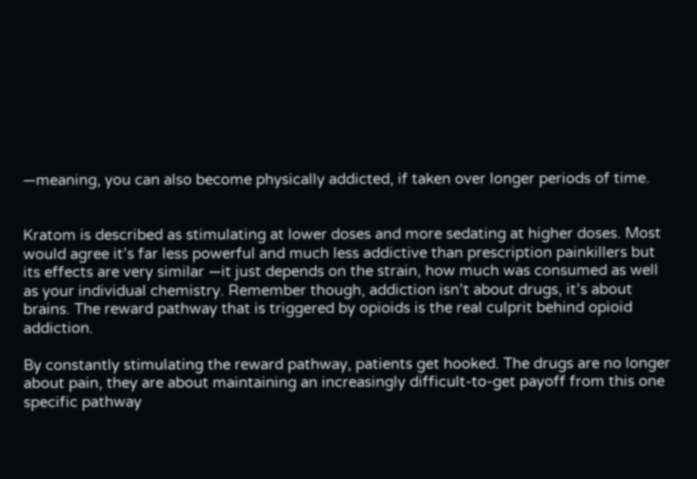—meaning, you can also become physically addicted, if taken over longer periods of time.


Kratom is described as stimulating at lower doses and more sedating at higher doses. Most would agree it’s far less powerful and much less addictive than prescription painkillers but its effects are very similar —it just depends on the strain, how much was consumed as well as your individual chemistry. Remember though, addiction isn’t about drugs, it’s about brains. The reward pathway that is triggered by opioids is the real culprit behind opioid addiction.

By constantly stimulating the reward pathway, patients get hooked. The drugs are no longer about pain, they are about maintaining an increasingly difficult-to-get payoff from this one specific pathway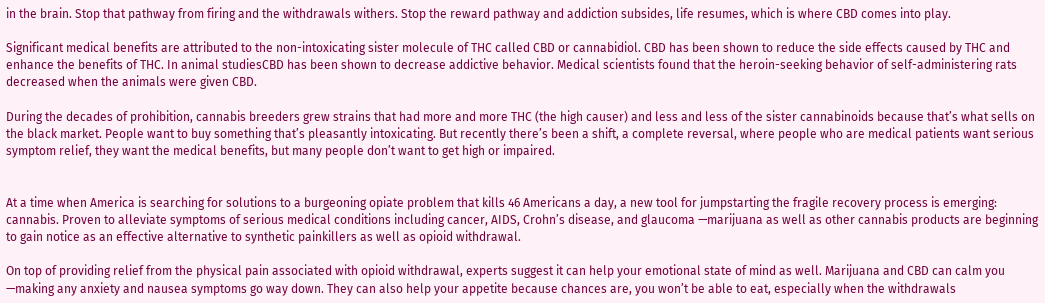in the brain. Stop that pathway from firing and the withdrawals withers. Stop the reward pathway and addiction subsides, life resumes, which is where CBD comes into play.

Significant medical benefits are attributed to the non-intoxicating sister molecule of THC called CBD or cannabidiol. CBD has been shown to reduce the side effects caused by THC and enhance the benefits of THC. In animal studiesCBD has been shown to decrease addictive behavior. Medical scientists found that the heroin-seeking behavior of self-administering rats decreased when the animals were given CBD.

During the decades of prohibition, cannabis breeders grew strains that had more and more THC (the high causer) and less and less of the sister cannabinoids because that’s what sells on the black market. People want to buy something that’s pleasantly intoxicating. But recently there’s been a shift, a complete reversal, where people who are medical patients want serious symptom relief, they want the medical benefits, but many people don’t want to get high or impaired.


At a time when America is searching for solutions to a burgeoning opiate problem that kills 46 Americans a day, a new tool for jumpstarting the fragile recovery process is emerging: cannabis. Proven to alleviate symptoms of serious medical conditions including cancer, AIDS, Crohn’s disease, and glaucoma —marijuana as well as other cannabis products are beginning to gain notice as an effective alternative to synthetic painkillers as well as opioid withdrawal.

On top of providing relief from the physical pain associated with opioid withdrawal, experts suggest it can help your emotional state of mind as well. Marijuana and CBD can calm you  —making any anxiety and nausea symptoms go way down. They can also help your appetite because chances are, you won’t be able to eat, especially when the withdrawals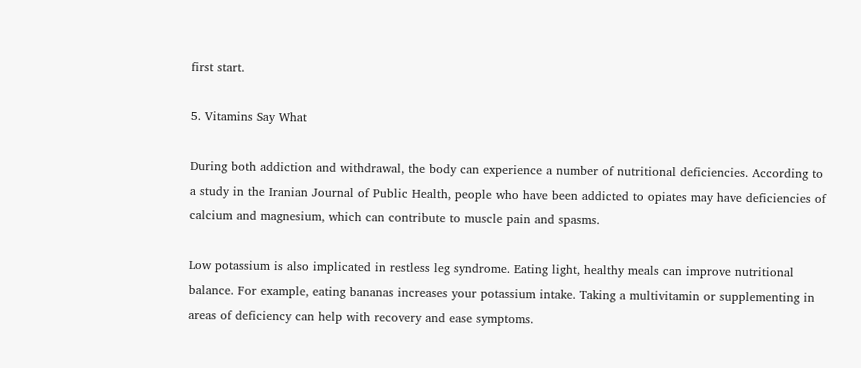first start.

5. Vitamins Say What

During both addiction and withdrawal, the body can experience a number of nutritional deficiencies. According to a study in the Iranian Journal of Public Health, people who have been addicted to opiates may have deficiencies of calcium and magnesium, which can contribute to muscle pain and spasms.

Low potassium is also implicated in restless leg syndrome. Eating light, healthy meals can improve nutritional balance. For example, eating bananas increases your potassium intake. Taking a multivitamin or supplementing in areas of deficiency can help with recovery and ease symptoms.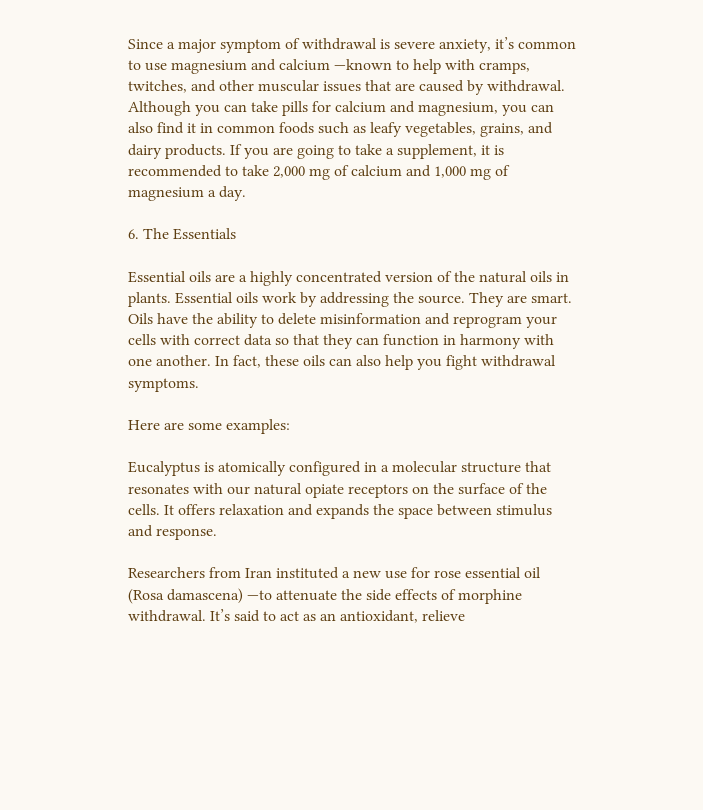Since a major symptom of withdrawal is severe anxiety, it’s common to use magnesium and calcium —known to help with cramps, twitches, and other muscular issues that are caused by withdrawal. Although you can take pills for calcium and magnesium, you can also find it in common foods such as leafy vegetables, grains, and dairy products. If you are going to take a supplement, it is recommended to take 2,000 mg of calcium and 1,000 mg of magnesium a day.

6. The Essentials

Essential oils are a highly concentrated version of the natural oils in plants. Essential oils work by addressing the source. They are smart. Oils have the ability to delete misinformation and reprogram your cells with correct data so that they can function in harmony with one another. In fact, these oils can also help you fight withdrawal symptoms.

Here are some examples:

Eucalyptus is atomically configured in a molecular structure that resonates with our natural opiate receptors on the surface of the cells. It offers relaxation and expands the space between stimulus and response.

Researchers from Iran instituted a new use for rose essential oil (Rosa damascena) —to attenuate the side effects of morphine withdrawal. It’s said to act as an antioxidant, relieve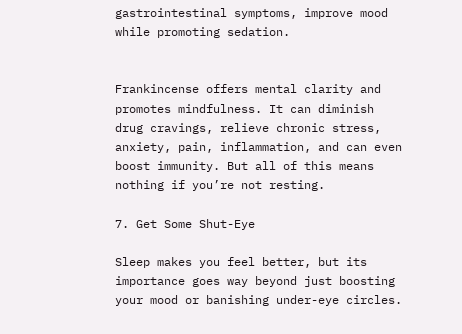gastrointestinal symptoms, improve mood while promoting sedation.


Frankincense offers mental clarity and promotes mindfulness. It can diminish drug cravings, relieve chronic stress, anxiety, pain, inflammation, and can even boost immunity. But all of this means nothing if you’re not resting.

7. Get Some Shut-Eye

Sleep makes you feel better, but its importance goes way beyond just boosting your mood or banishing under-eye circles.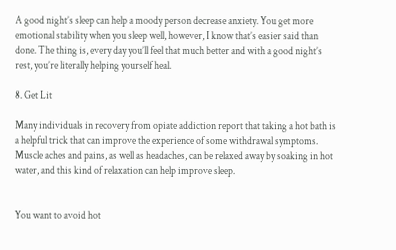A good night’s sleep can help a moody person decrease anxiety. You get more emotional stability when you sleep well, however, I know that’s easier said than done. The thing is, every day you’ll feel that much better and with a good night’s rest, you’re literally helping yourself heal.

8. Get Lit

Many individuals in recovery from opiate addiction report that taking a hot bath is a helpful trick that can improve the experience of some withdrawal symptoms. Muscle aches and pains, as well as headaches, can be relaxed away by soaking in hot water, and this kind of relaxation can help improve sleep.


You want to avoid hot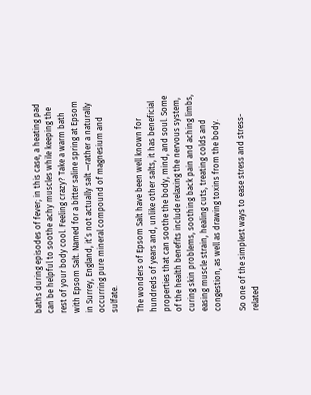baths during episodes of fever; in this case, a heating pad can be helpful to soothe achy muscles while keeping the rest of your body cool. Feeling crazy? Take a warm bath with Epsom Salt. Named for a bitter saline spring at Epsom in Surrey, England, it’s not actually salt —rather a naturally occurring pure mineral compound of magnesium and sulfate.

The wonders of Epsom Salt have been well known for hundreds of years and, unlike other salts, it has beneficial properties that can soothe the body, mind, and soul. Some of the health benefits include relaxing the nervous system, curing skin problems, soothing back pain and aching limbs, easing muscle strain, healing cuts, treating colds and congestion, as well as drawing toxins from the body.

So one of the simplest ways to ease stress and stress-related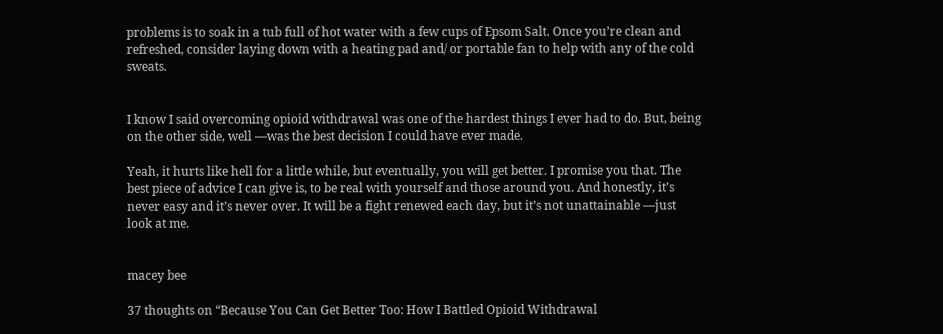problems is to soak in a tub full of hot water with a few cups of Epsom Salt. Once you’re clean and refreshed, consider laying down with a heating pad and/ or portable fan to help with any of the cold sweats.


I know I said overcoming opioid withdrawal was one of the hardest things I ever had to do. But, being on the other side, well —was the best decision I could have ever made.

Yeah, it hurts like hell for a little while, but eventually, you will get better. I promise you that. The best piece of advice I can give is, to be real with yourself and those around you. And honestly, it’s never easy and it’s never over. It will be a fight renewed each day, but it’s not unattainable —just look at me.


macey bee

37 thoughts on “Because You Can Get Better Too: How I Battled Opioid Withdrawal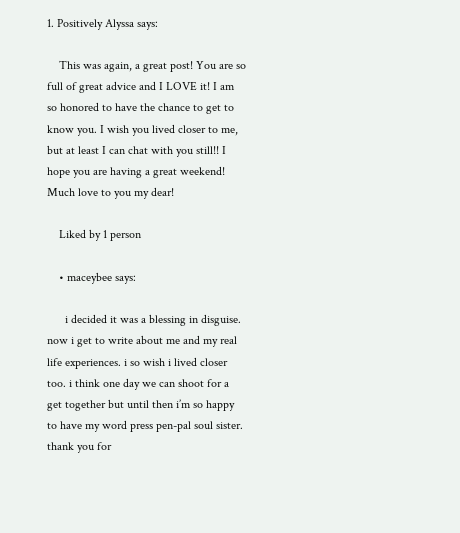1. Positively Alyssa says:

    This was again, a great post! You are so full of great advice and I LOVE it! I am so honored to have the chance to get to know you. I wish you lived closer to me, but at least I can chat with you still!! I hope you are having a great weekend! Much love to you my dear!

    Liked by 1 person

    • maceybee says:

      i decided it was a blessing in disguise. now i get to write about me and my real life experiences. i so wish i lived closer too. i think one day we can shoot for a get together but until then i’m so happy to have my word press pen-pal soul sister. thank you for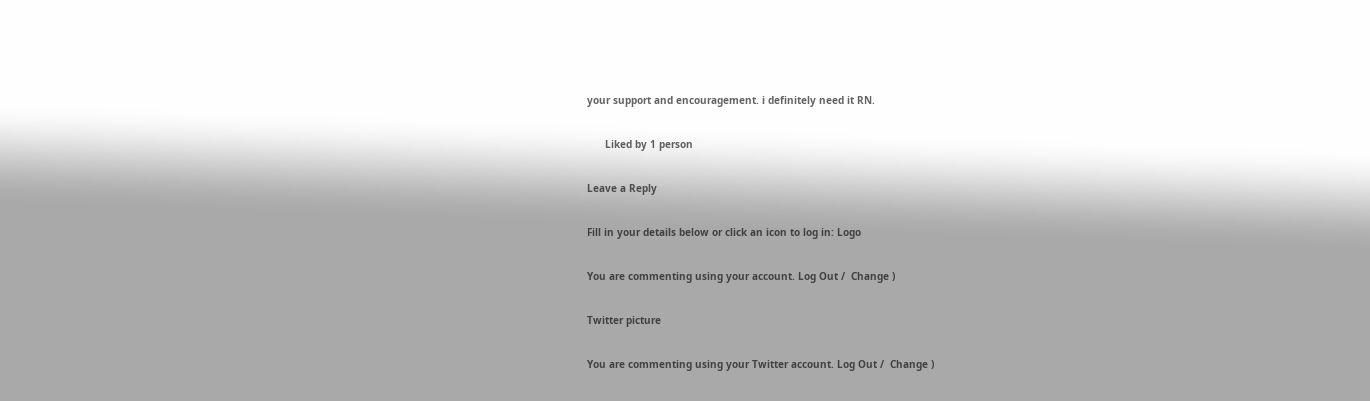your support and encouragement. i definitely need it RN.

      Liked by 1 person

Leave a Reply

Fill in your details below or click an icon to log in: Logo

You are commenting using your account. Log Out /  Change )

Twitter picture

You are commenting using your Twitter account. Log Out /  Change )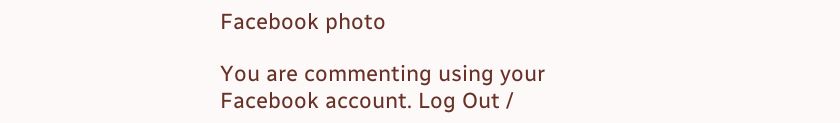Facebook photo

You are commenting using your Facebook account. Log Out /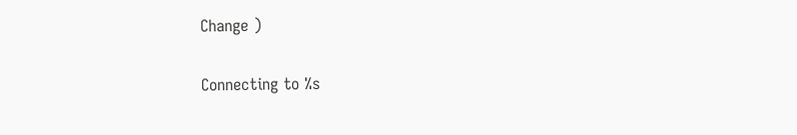Change )

Connecting to %s